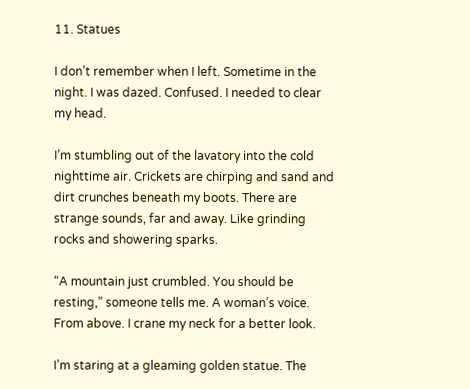11. Statues

I don’t remember when I left. Sometime in the night. I was dazed. Confused. I needed to clear my head.

I’m stumbling out of the lavatory into the cold nighttime air. Crickets are chirping and sand and dirt crunches beneath my boots. There are strange sounds, far and away. Like grinding rocks and showering sparks.

“A mountain just crumbled. You should be resting,” someone tells me. A woman’s voice. From above. I crane my neck for a better look.

I’m staring at a gleaming golden statue. The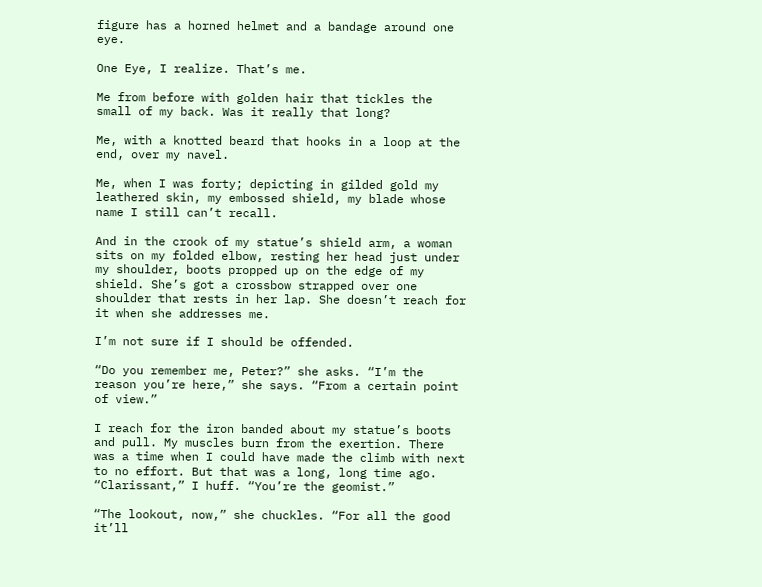figure has a horned helmet and a bandage around one eye.

One Eye, I realize. That’s me.

Me from before with golden hair that tickles the small of my back. Was it really that long?

Me, with a knotted beard that hooks in a loop at the end, over my navel.

Me, when I was forty; depicting in gilded gold my leathered skin, my embossed shield, my blade whose name I still can’t recall.

And in the crook of my statue’s shield arm, a woman sits on my folded elbow, resting her head just under my shoulder, boots propped up on the edge of my shield. She’s got a crossbow strapped over one shoulder that rests in her lap. She doesn’t reach for it when she addresses me.

I’m not sure if I should be offended.

“Do you remember me, Peter?” she asks. “I’m the reason you’re here,” she says. “From a certain point of view.”

I reach for the iron banded about my statue’s boots and pull. My muscles burn from the exertion. There was a time when I could have made the climb with next to no effort. But that was a long, long time ago. “Clarissant,” I huff. “You’re the geomist.”

“The lookout, now,” she chuckles. “For all the good it’ll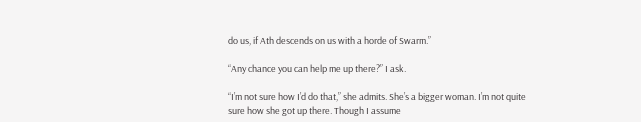do us, if Ath descends on us with a horde of Swarm.”

“Any chance you can help me up there?” I ask.

“I’m not sure how I’d do that,” she admits. She’s a bigger woman. I’m not quite sure how she got up there. Though I assume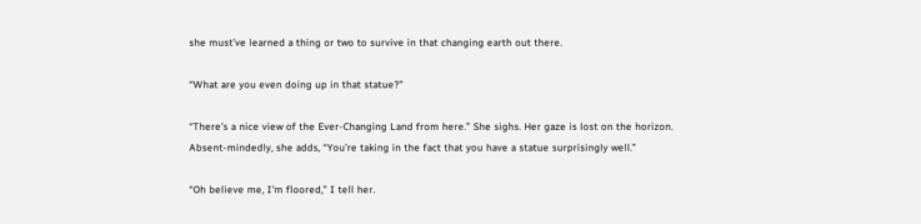she must’ve learned a thing or two to survive in that changing earth out there.

“What are you even doing up in that statue?”

“There’s a nice view of the Ever-Changing Land from here.” She sighs. Her gaze is lost on the horizon. Absent-mindedly, she adds, “You’re taking in the fact that you have a statue surprisingly well.”

“Oh believe me, I’m floored,” I tell her.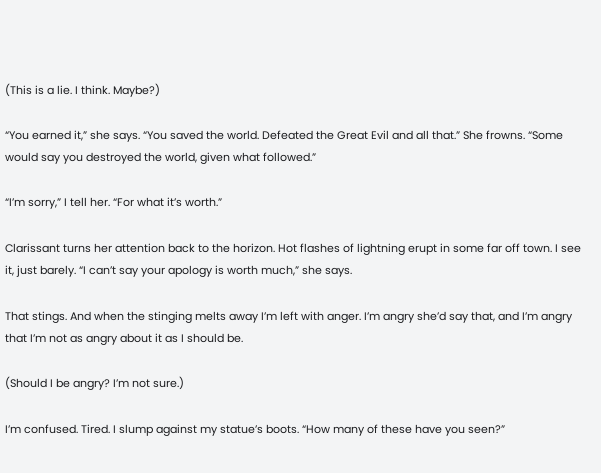(This is a lie. I think. Maybe?)

“You earned it,” she says. “You saved the world. Defeated the Great Evil and all that.” She frowns. “Some would say you destroyed the world, given what followed.”

“I’m sorry,” I tell her. “For what it’s worth.”

Clarissant turns her attention back to the horizon. Hot flashes of lightning erupt in some far off town. I see it, just barely. “I can’t say your apology is worth much,” she says.

That stings. And when the stinging melts away I’m left with anger. I’m angry she’d say that, and I’m angry that I’m not as angry about it as I should be.

(Should I be angry? I’m not sure.)

I’m confused. Tired. I slump against my statue’s boots. “How many of these have you seen?”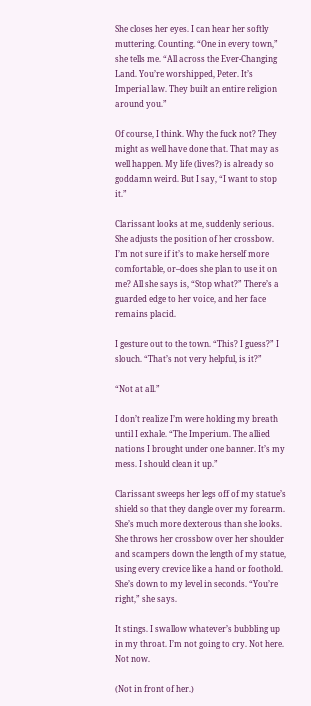She closes her eyes. I can hear her softly muttering. Counting. “One in every town,” she tells me. “All across the Ever-Changing Land. You’re worshipped, Peter. It’s Imperial law. They built an entire religion around you.”

Of course, I think. Why the fuck not? They might as well have done that. That may as well happen. My life (lives?) is already so goddamn weird. But I say, “I want to stop it.”

Clarissant looks at me, suddenly serious. She adjusts the position of her crossbow. I’m not sure if it’s to make herself more comfortable, or–does she plan to use it on me? All she says is, “Stop what?” There’s a guarded edge to her voice, and her face remains placid.

I gesture out to the town. “This? I guess?” I slouch. “That’s not very helpful, is it?”

“Not at all.”

I don’t realize I’m were holding my breath until I exhale. “The Imperium. The allied nations I brought under one banner. It’s my mess. I should clean it up.”

Clarissant sweeps her legs off of my statue’s shield so that they dangle over my forearm. She’s much more dexterous than she looks. She throws her crossbow over her shoulder and scampers down the length of my statue, using every crevice like a hand or foothold. She’s down to my level in seconds. “You’re right,” she says.

It stings. I swallow whatever’s bubbling up in my throat. I’m not going to cry. Not here. Not now.

(Not in front of her.)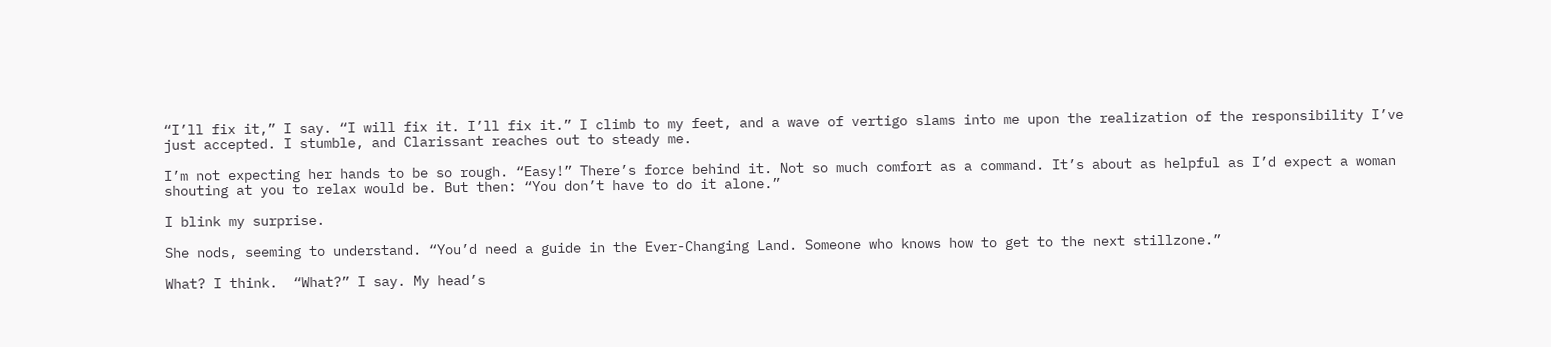“I’ll fix it,” I say. “I will fix it. I’ll fix it.” I climb to my feet, and a wave of vertigo slams into me upon the realization of the responsibility I’ve just accepted. I stumble, and Clarissant reaches out to steady me.

I’m not expecting her hands to be so rough. “Easy!” There’s force behind it. Not so much comfort as a command. It’s about as helpful as I’d expect a woman shouting at you to relax would be. But then: “You don’t have to do it alone.”

I blink my surprise.

She nods, seeming to understand. “You’d need a guide in the Ever-Changing Land. Someone who knows how to get to the next stillzone.”

What? I think.  “What?” I say. My head’s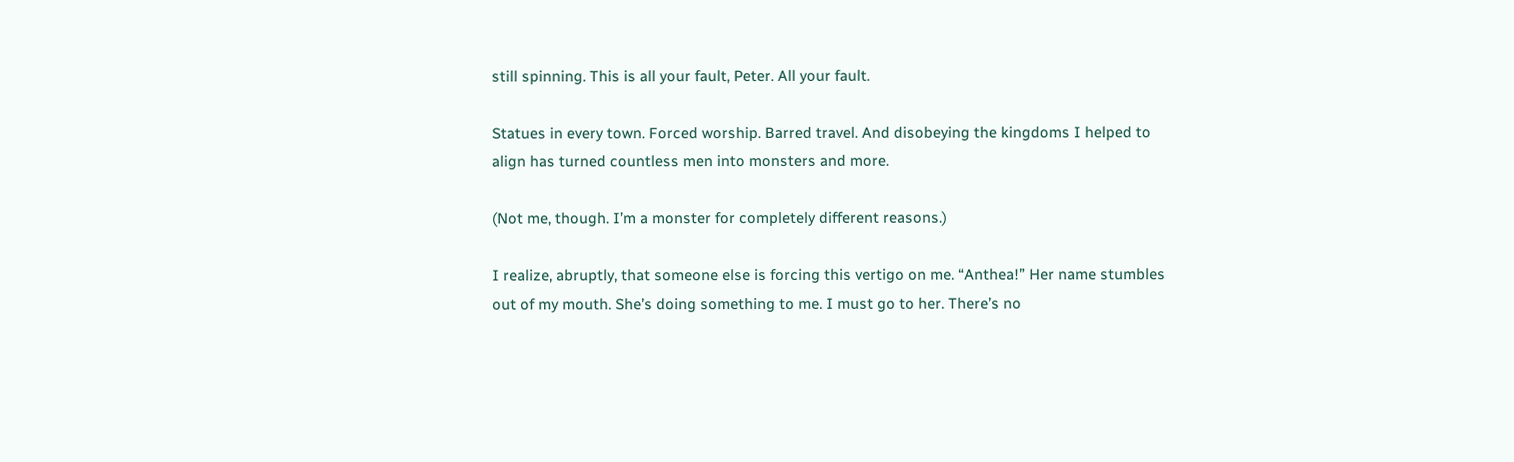still spinning. This is all your fault, Peter. All your fault.

Statues in every town. Forced worship. Barred travel. And disobeying the kingdoms I helped to align has turned countless men into monsters and more.

(Not me, though. I’m a monster for completely different reasons.)

I realize, abruptly, that someone else is forcing this vertigo on me. “Anthea!” Her name stumbles out of my mouth. She’s doing something to me. I must go to her. There’s no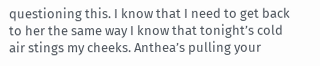questioning this. I know that I need to get back to her the same way I know that tonight’s cold air stings my cheeks. Anthea’s pulling your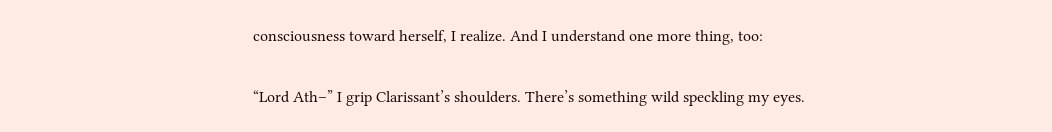consciousness toward herself, I realize. And I understand one more thing, too:

“Lord Ath–” I grip Clarissant’s shoulders. There’s something wild speckling my eyes.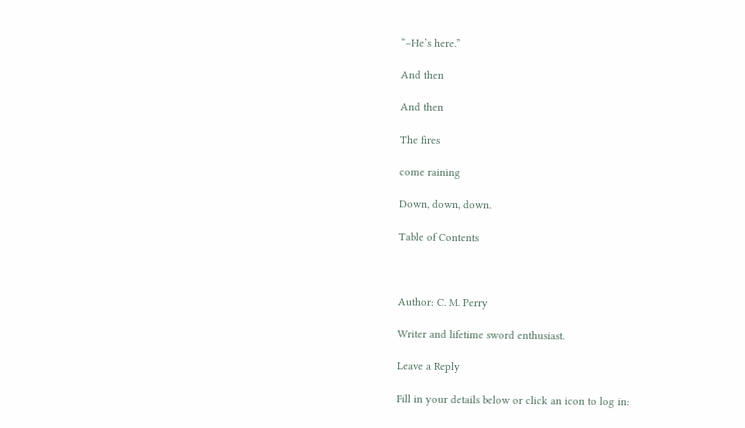“–He’s here.”

And then

And then

The fires

come raining

Down, down, down.

Table of Contents



Author: C. M. Perry

Writer and lifetime sword enthusiast.

Leave a Reply

Fill in your details below or click an icon to log in: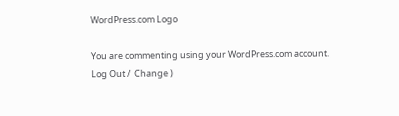WordPress.com Logo

You are commenting using your WordPress.com account. Log Out /  Change )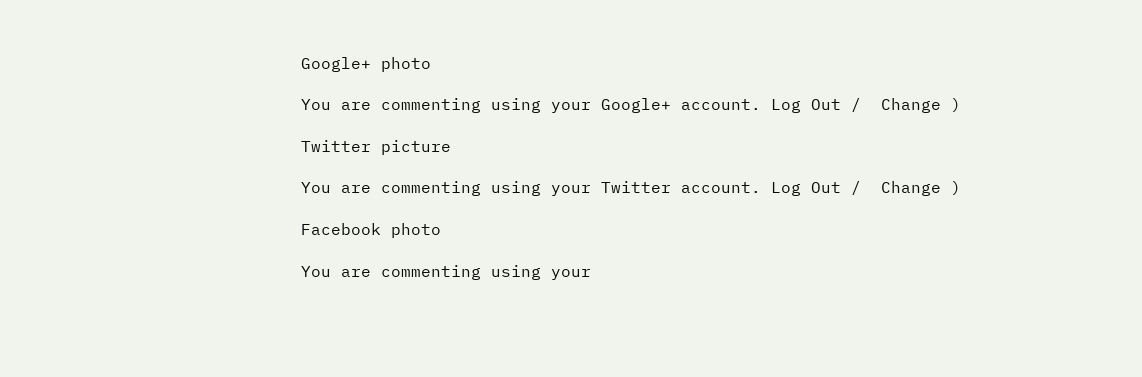Google+ photo

You are commenting using your Google+ account. Log Out /  Change )

Twitter picture

You are commenting using your Twitter account. Log Out /  Change )

Facebook photo

You are commenting using your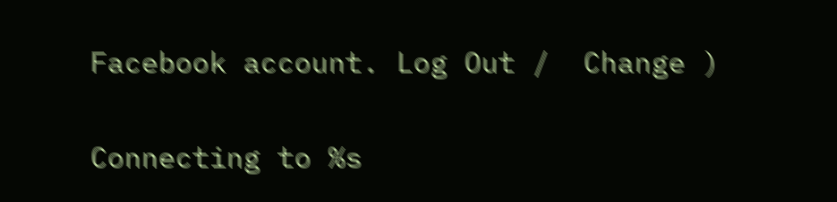Facebook account. Log Out /  Change )

Connecting to %s